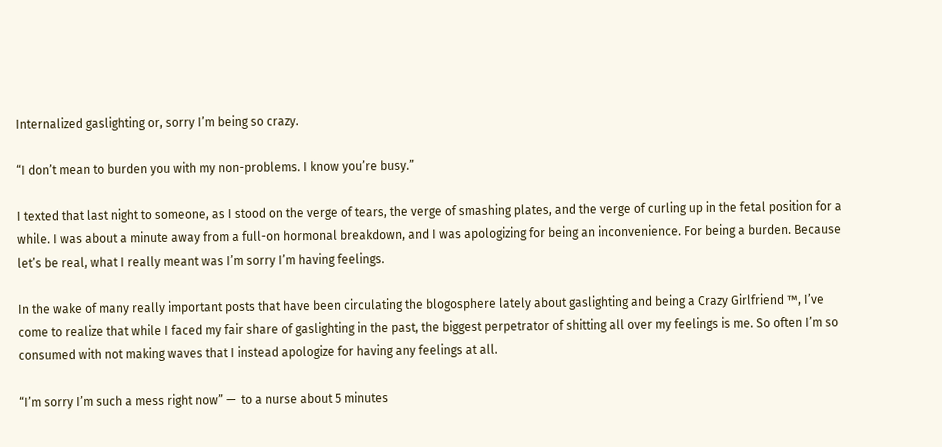Internalized gaslighting or, sorry I’m being so crazy.

“I don’t mean to burden you with my non-problems. I know you’re busy.”

I texted that last night to someone, as I stood on the verge of tears, the verge of smashing plates, and the verge of curling up in the fetal position for a while. I was about a minute away from a full-on hormonal breakdown, and I was apologizing for being an inconvenience. For being a burden. Because let’s be real, what I really meant was I’m sorry I’m having feelings.

In the wake of many really important posts that have been circulating the blogosphere lately about gaslighting and being a Crazy Girlfriend ™, I’ve come to realize that while I faced my fair share of gaslighting in the past, the biggest perpetrator of shitting all over my feelings is me. So often I’m so consumed with not making waves that I instead apologize for having any feelings at all.

“I’m sorry I’m such a mess right now” —  to a nurse about 5 minutes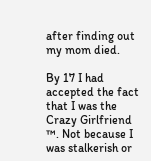after finding out my mom died.

By 17 I had accepted the fact that I was the Crazy Girlfriend ™. Not because I was stalkerish or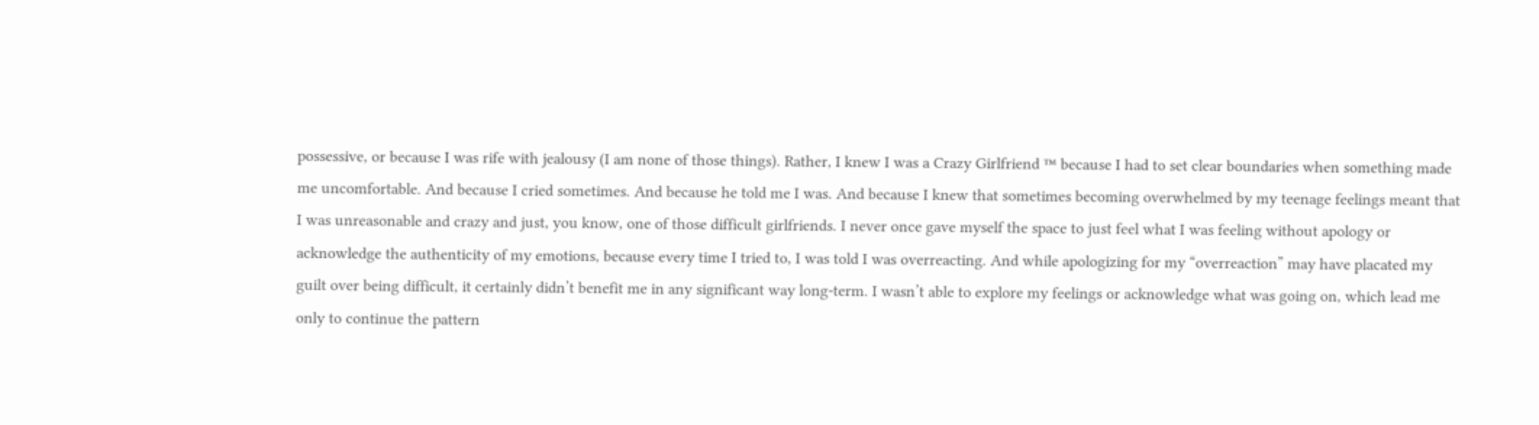possessive, or because I was rife with jealousy (I am none of those things). Rather, I knew I was a Crazy Girlfriend ™ because I had to set clear boundaries when something made me uncomfortable. And because I cried sometimes. And because he told me I was. And because I knew that sometimes becoming overwhelmed by my teenage feelings meant that I was unreasonable and crazy and just, you know, one of those difficult girlfriends. I never once gave myself the space to just feel what I was feeling without apology or acknowledge the authenticity of my emotions, because every time I tried to, I was told I was overreacting. And while apologizing for my “overreaction” may have placated my guilt over being difficult, it certainly didn’t benefit me in any significant way long-term. I wasn’t able to explore my feelings or acknowledge what was going on, which lead me only to continue the pattern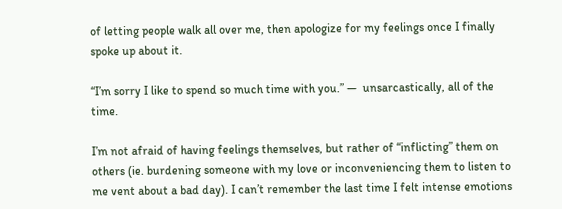of letting people walk all over me, then apologize for my feelings once I finally spoke up about it.

“I’m sorry I like to spend so much time with you.” —  unsarcastically, all of the time.

I’m not afraid of having feelings themselves, but rather of “inflicting” them on others (ie. burdening someone with my love or inconveniencing them to listen to me vent about a bad day). I can’t remember the last time I felt intense emotions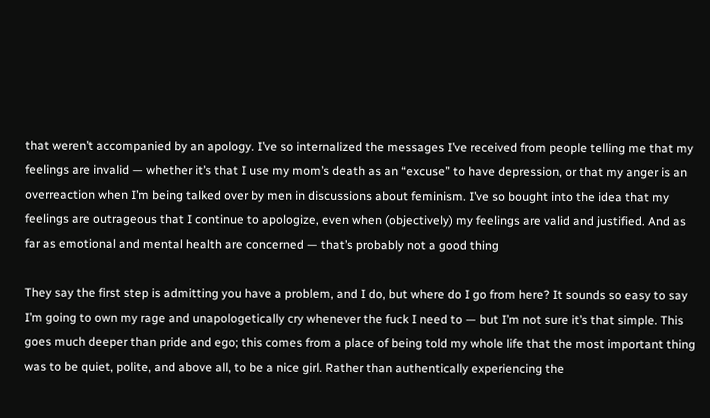that weren’t accompanied by an apology. I’ve so internalized the messages I’ve received from people telling me that my feelings are invalid — whether it’s that I use my mom’s death as an “excuse” to have depression, or that my anger is an overreaction when I’m being talked over by men in discussions about feminism. I’ve so bought into the idea that my feelings are outrageous that I continue to apologize, even when (objectively) my feelings are valid and justified. And as far as emotional and mental health are concerned — that’s probably not a good thing

They say the first step is admitting you have a problem, and I do, but where do I go from here? It sounds so easy to say I’m going to own my rage and unapologetically cry whenever the fuck I need to — but I’m not sure it’s that simple. This goes much deeper than pride and ego; this comes from a place of being told my whole life that the most important thing was to be quiet, polite, and above all, to be a nice girl. Rather than authentically experiencing the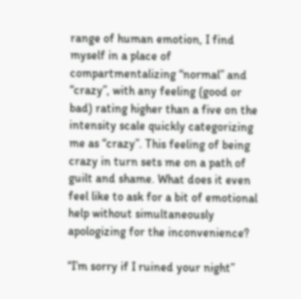range of human emotion, I find myself in a place of compartmentalizing “normal” and “crazy”, with any feeling (good or bad) rating higher than a five on the intensity scale quickly categorizing me as “crazy”. This feeling of being crazy in turn sets me on a path of guilt and shame. What does it even feel like to ask for a bit of emotional help without simultaneously apologizing for the inconvenience?

“I’m sorry if I ruined your night”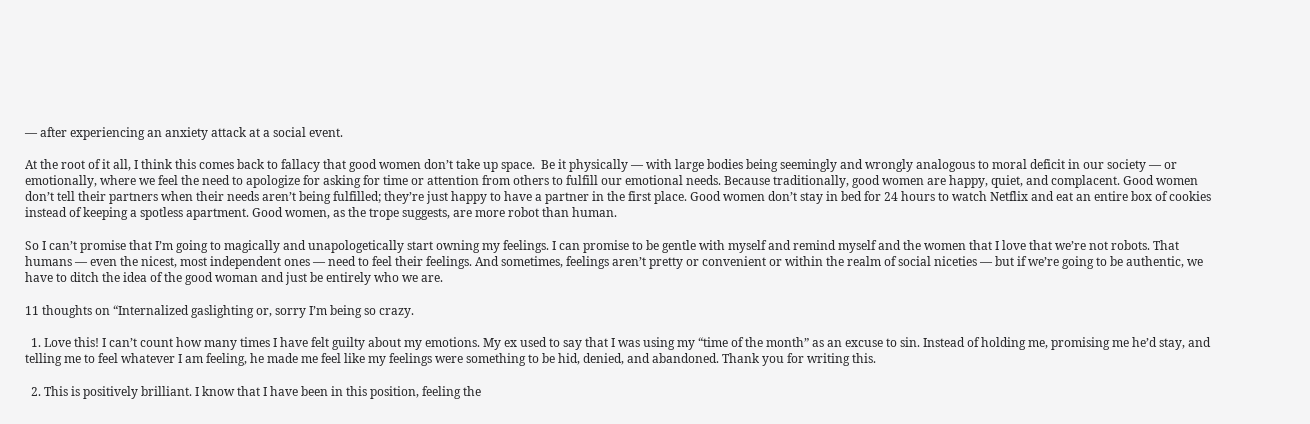— after experiencing an anxiety attack at a social event.

At the root of it all, I think this comes back to fallacy that good women don’t take up space.  Be it physically — with large bodies being seemingly and wrongly analogous to moral deficit in our society — or emotionally, where we feel the need to apologize for asking for time or attention from others to fulfill our emotional needs. Because traditionally, good women are happy, quiet, and complacent. Good women don’t tell their partners when their needs aren’t being fulfilled; they’re just happy to have a partner in the first place. Good women don’t stay in bed for 24 hours to watch Netflix and eat an entire box of cookies instead of keeping a spotless apartment. Good women, as the trope suggests, are more robot than human.

So I can’t promise that I’m going to magically and unapologetically start owning my feelings. I can promise to be gentle with myself and remind myself and the women that I love that we’re not robots. That humans — even the nicest, most independent ones — need to feel their feelings. And sometimes, feelings aren’t pretty or convenient or within the realm of social niceties — but if we’re going to be authentic, we have to ditch the idea of the good woman and just be entirely who we are.

11 thoughts on “Internalized gaslighting or, sorry I’m being so crazy.

  1. Love this! I can’t count how many times I have felt guilty about my emotions. My ex used to say that I was using my “time of the month” as an excuse to sin. Instead of holding me, promising me he’d stay, and telling me to feel whatever I am feeling, he made me feel like my feelings were something to be hid, denied, and abandoned. Thank you for writing this.

  2. This is positively brilliant. I know that I have been in this position, feeling the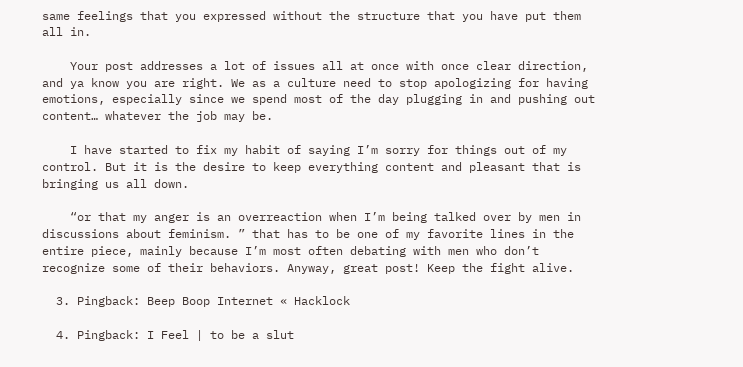same feelings that you expressed without the structure that you have put them all in.

    Your post addresses a lot of issues all at once with once clear direction, and ya know you are right. We as a culture need to stop apologizing for having emotions, especially since we spend most of the day plugging in and pushing out content… whatever the job may be.

    I have started to fix my habit of saying I’m sorry for things out of my control. But it is the desire to keep everything content and pleasant that is bringing us all down.

    “or that my anger is an overreaction when I’m being talked over by men in discussions about feminism. ” that has to be one of my favorite lines in the entire piece, mainly because I’m most often debating with men who don’t recognize some of their behaviors. Anyway, great post! Keep the fight alive.

  3. Pingback: Beep Boop Internet « Hacklock

  4. Pingback: I Feel | to be a slut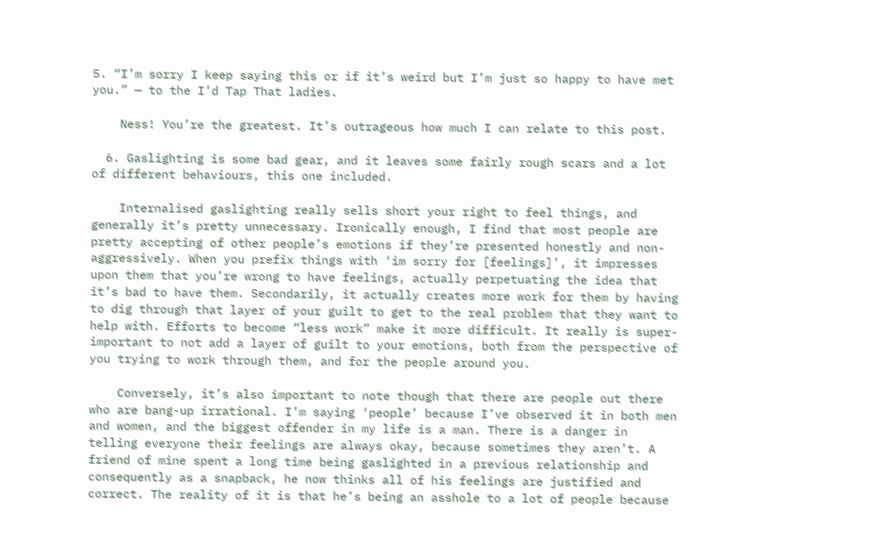5. “I’m sorry I keep saying this or if it’s weird but I’m just so happy to have met you.” — to the I’d Tap That ladies.

    Ness! You’re the greatest. It’s outrageous how much I can relate to this post.

  6. Gaslighting is some bad gear, and it leaves some fairly rough scars and a lot of different behaviours, this one included.

    Internalised gaslighting really sells short your right to feel things, and generally it’s pretty unnecessary. Ironically enough, I find that most people are pretty accepting of other people’s emotions if they’re presented honestly and non-aggressively. When you prefix things with ‘im sorry for [feelings]’, it impresses upon them that you’re wrong to have feelings, actually perpetuating the idea that it’s bad to have them. Secondarily, it actually creates more work for them by having to dig through that layer of your guilt to get to the real problem that they want to help with. Efforts to become “less work” make it more difficult. It really is super-important to not add a layer of guilt to your emotions, both from the perspective of you trying to work through them, and for the people around you.

    Conversely, it’s also important to note though that there are people out there who are bang-up irrational. I’m saying ‘people’ because I’ve observed it in both men and women, and the biggest offender in my life is a man. There is a danger in telling everyone their feelings are always okay, because sometimes they aren’t. A friend of mine spent a long time being gaslighted in a previous relationship and consequently as a snapback, he now thinks all of his feelings are justified and correct. The reality of it is that he’s being an asshole to a lot of people because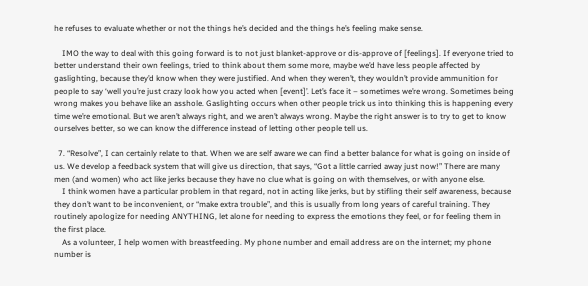he refuses to evaluate whether or not the things he’s decided and the things he’s feeling make sense.

    IMO the way to deal with this going forward is to not just blanket-approve or dis-approve of [feelings]. If everyone tried to better understand their own feelings, tried to think about them some more, maybe we’d have less people affected by gaslighting, because they’d know when they were justified. And when they weren’t, they wouldn’t provide ammunition for people to say ‘well you’re just crazy look how you acted when [event]’. Let’s face it – sometimes we’re wrong. Sometimes being wrong makes you behave like an asshole. Gaslighting occurs when other people trick us into thinking this is happening every time we’re emotional. But we aren’t always right, and we aren’t always wrong. Maybe the right answer is to try to get to know ourselves better, so we can know the difference instead of letting other people tell us.

  7. “Resolve”, I can certainly relate to that. When we are self aware we can find a better balance for what is going on inside of us. We develop a feedback system that will give us direction, that says, “Got a little carried away just now!” There are many men (and women) who act like jerks because they have no clue what is going on with themselves, or with anyone else.
    I think women have a particular problem in that regard, not in acting like jerks, but by stifling their self awareness, because they don’t want to be inconvenient, or “make extra trouble”, and this is usually from long years of careful training. They routinely apologize for needing ANYTHING, let alone for needing to express the emotions they feel, or for feeling them in the first place.
    As a volunteer, I help women with breastfeeding. My phone number and email address are on the internet; my phone number is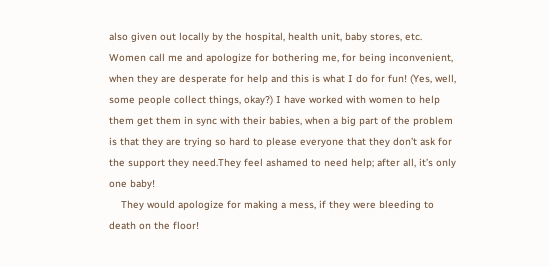also given out locally by the hospital, health unit, baby stores, etc. Women call me and apologize for bothering me, for being inconvenient, when they are desperate for help and this is what I do for fun! (Yes, well, some people collect things, okay?) I have worked with women to help them get them in sync with their babies, when a big part of the problem is that they are trying so hard to please everyone that they don’t ask for the support they need.They feel ashamed to need help; after all, it’s only one baby!
    They would apologize for making a mess, if they were bleeding to death on the floor!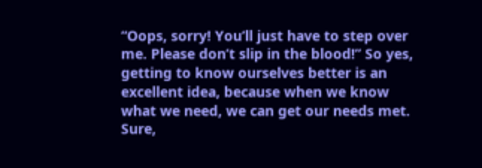“Oops, sorry! You’ll just have to step over me. Please don’t slip in the blood!” So yes, getting to know ourselves better is an excellent idea, because when we know what we need, we can get our needs met. Sure,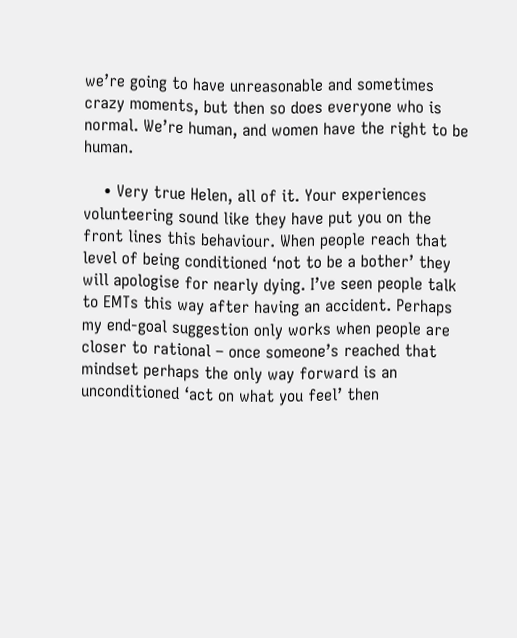we’re going to have unreasonable and sometimes crazy moments, but then so does everyone who is normal. We’re human, and women have the right to be human.

    • Very true Helen, all of it. Your experiences volunteering sound like they have put you on the front lines this behaviour. When people reach that level of being conditioned ‘not to be a bother’ they will apologise for nearly dying. I’ve seen people talk to EMTs this way after having an accident. Perhaps my end-goal suggestion only works when people are closer to rational – once someone’s reached that mindset perhaps the only way forward is an unconditioned ‘act on what you feel’ then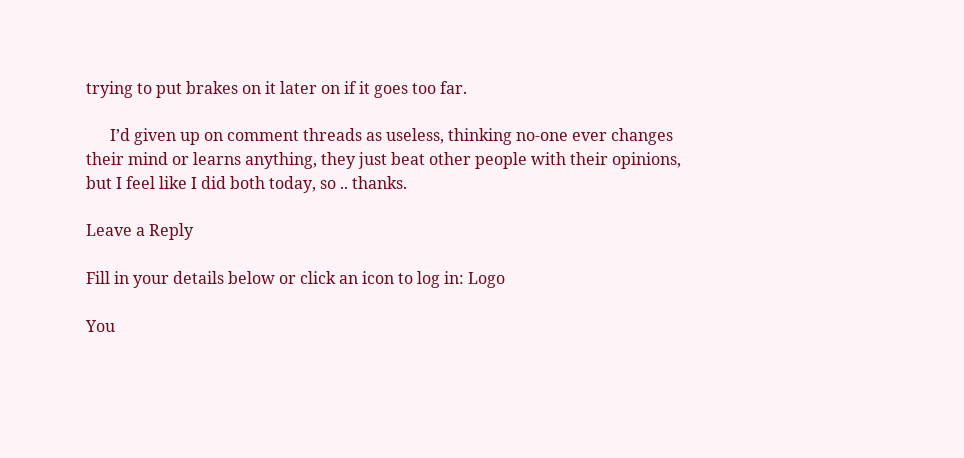trying to put brakes on it later on if it goes too far.

      I’d given up on comment threads as useless, thinking no-one ever changes their mind or learns anything, they just beat other people with their opinions, but I feel like I did both today, so .. thanks.

Leave a Reply

Fill in your details below or click an icon to log in: Logo

You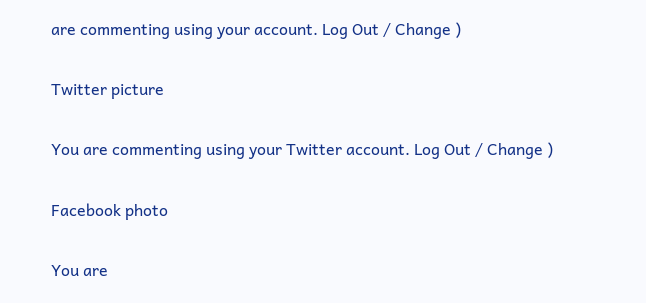are commenting using your account. Log Out / Change )

Twitter picture

You are commenting using your Twitter account. Log Out / Change )

Facebook photo

You are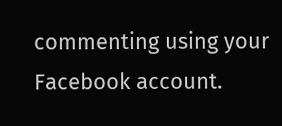commenting using your Facebook account.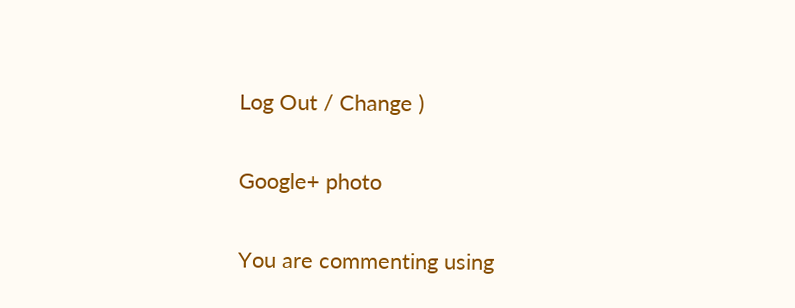Log Out / Change )

Google+ photo

You are commenting using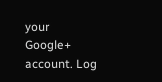your Google+ account. Log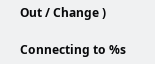Out / Change )

Connecting to %s